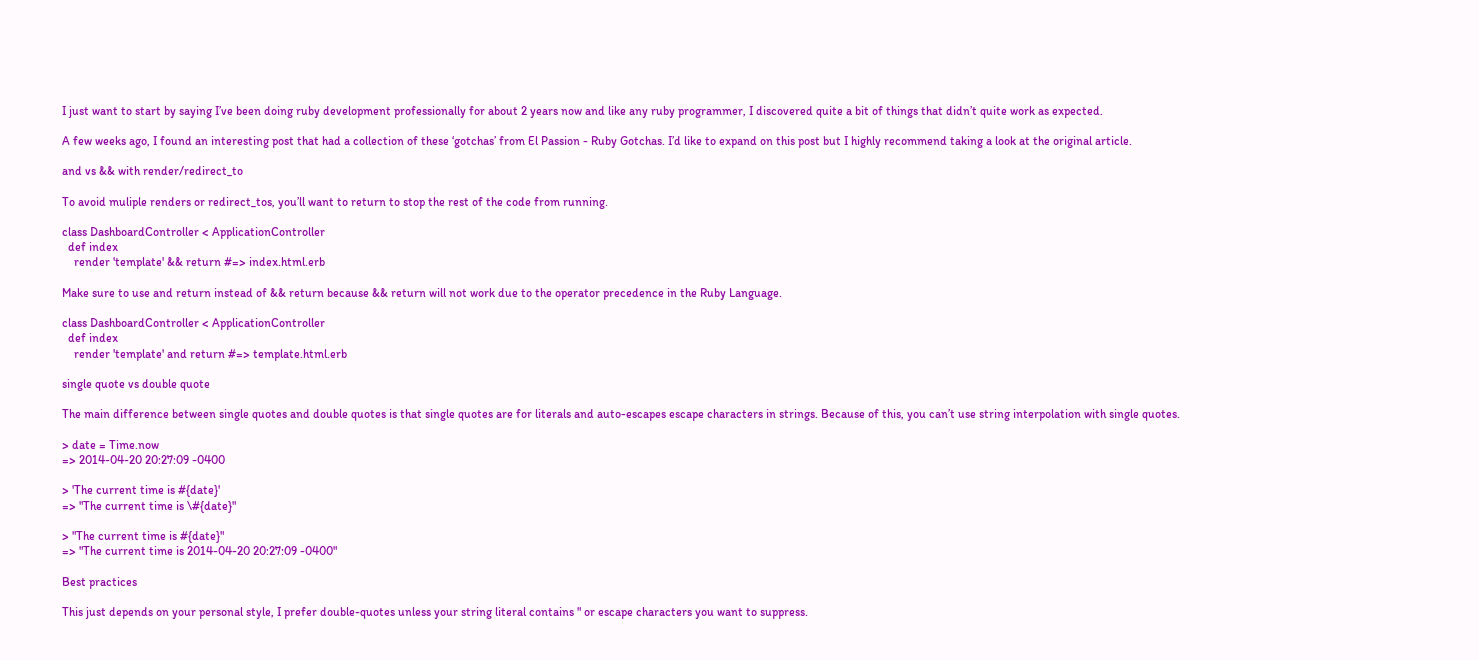I just want to start by saying I’ve been doing ruby development professionally for about 2 years now and like any ruby programmer, I discovered quite a bit of things that didn’t quite work as expected.

A few weeks ago, I found an interesting post that had a collection of these ‘gotchas’ from El Passion - Ruby Gotchas. I’d like to expand on this post but I highly recommend taking a look at the original article.

and vs && with render/redirect_to

To avoid muliple renders or redirect_tos, you’ll want to return to stop the rest of the code from running.

class DashboardController < ApplicationController
  def index
    render 'template' && return #=> index.html.erb

Make sure to use and return instead of && return because && return will not work due to the operator precedence in the Ruby Language.

class DashboardController < ApplicationController
  def index
    render 'template' and return #=> template.html.erb

single quote vs double quote

The main difference between single quotes and double quotes is that single quotes are for literals and auto-escapes escape characters in strings. Because of this, you can’t use string interpolation with single quotes.

> date = Time.now
=> 2014-04-20 20:27:09 -0400

> 'The current time is #{date}'
=> "The current time is \#{date}"

> "The current time is #{date}"
=> "The current time is 2014-04-20 20:27:09 -0400"

Best practices

This just depends on your personal style, I prefer double-quotes unless your string literal contains " or escape characters you want to suppress.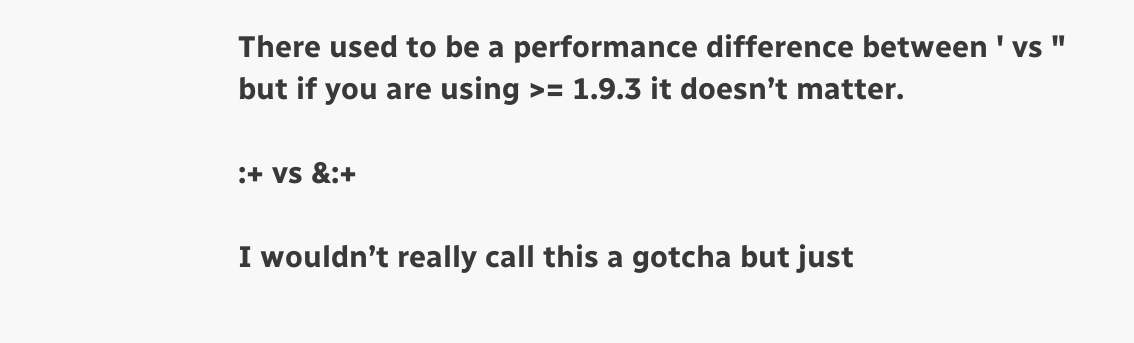There used to be a performance difference between ' vs " but if you are using >= 1.9.3 it doesn’t matter.

:+ vs &:+

I wouldn’t really call this a gotcha but just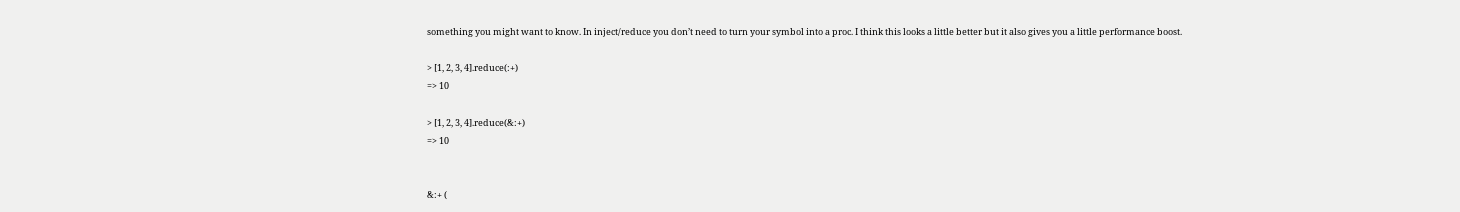something you might want to know. In inject/reduce you don’t need to turn your symbol into a proc. I think this looks a little better but it also gives you a little performance boost.

> [1, 2, 3, 4].reduce(:+)
=> 10

> [1, 2, 3, 4].reduce(&:+)
=> 10


&:+ (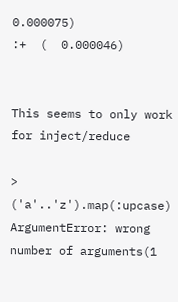0.000075)
:+  (  0.000046)


This seems to only work for inject/reduce

> ('a'..'z').map(:upcase)
ArgumentError: wrong number of arguments(1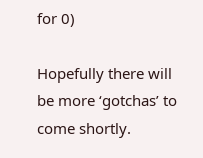for 0)

Hopefully there will be more ‘gotchas’ to come shortly.